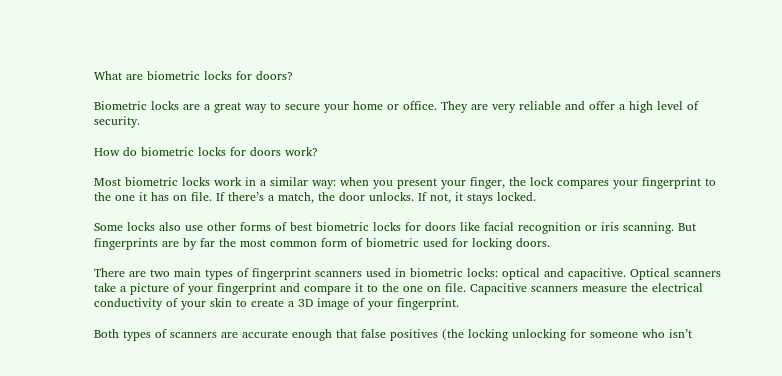What are biometric locks for doors?

Biometric locks are a great way to secure your home or office. They are very reliable and offer a high level of security.

How do biometric locks for doors work?

Most biometric locks work in a similar way: when you present your finger, the lock compares your fingerprint to the one it has on file. If there’s a match, the door unlocks. If not, it stays locked.

Some locks also use other forms of best biometric locks for doors like facial recognition or iris scanning. But fingerprints are by far the most common form of biometric used for locking doors.

There are two main types of fingerprint scanners used in biometric locks: optical and capacitive. Optical scanners take a picture of your fingerprint and compare it to the one on file. Capacitive scanners measure the electrical conductivity of your skin to create a 3D image of your fingerprint.

Both types of scanners are accurate enough that false positives (the locking unlocking for someone who isn’t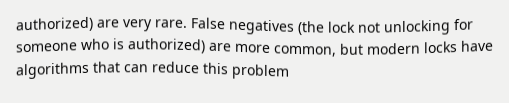authorized) are very rare. False negatives (the lock not unlocking for someone who is authorized) are more common, but modern locks have algorithms that can reduce this problem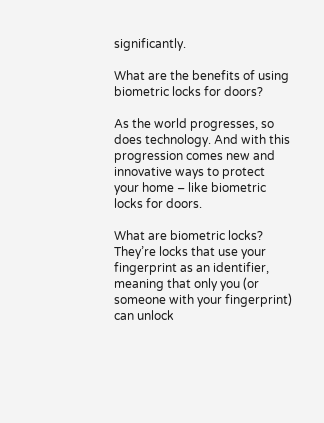significantly.

What are the benefits of using biometric locks for doors?

As the world progresses, so does technology. And with this progression comes new and innovative ways to protect your home – like biometric locks for doors.

What are biometric locks? They’re locks that use your fingerprint as an identifier, meaning that only you (or someone with your fingerprint) can unlock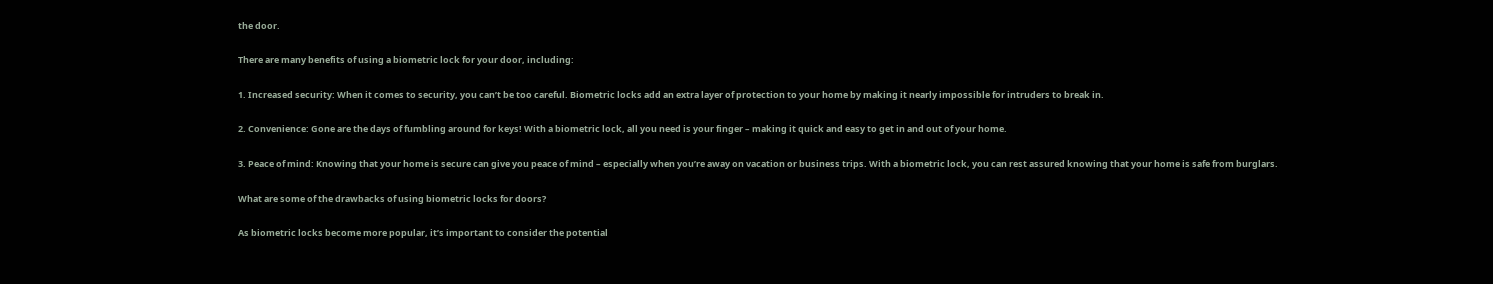the door.

There are many benefits of using a biometric lock for your door, including:

1. Increased security: When it comes to security, you can’t be too careful. Biometric locks add an extra layer of protection to your home by making it nearly impossible for intruders to break in.

2. Convenience: Gone are the days of fumbling around for keys! With a biometric lock, all you need is your finger – making it quick and easy to get in and out of your home.

3. Peace of mind: Knowing that your home is secure can give you peace of mind – especially when you’re away on vacation or business trips. With a biometric lock, you can rest assured knowing that your home is safe from burglars.

What are some of the drawbacks of using biometric locks for doors?

As biometric locks become more popular, it’s important to consider the potential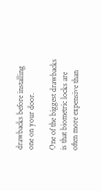drawbacks before installing one on your door.

One of the biggest drawbacks is that biometric locks are often more expensive than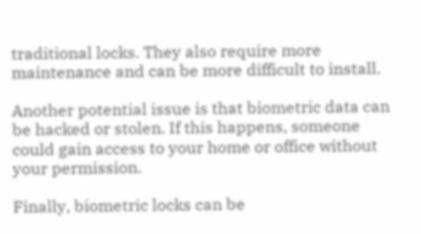traditional locks. They also require more maintenance and can be more difficult to install.

Another potential issue is that biometric data can be hacked or stolen. If this happens, someone could gain access to your home or office without your permission.

Finally, biometric locks can be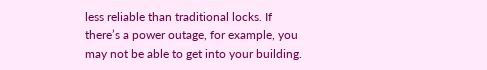less reliable than traditional locks. If there’s a power outage, for example, you may not be able to get into your building.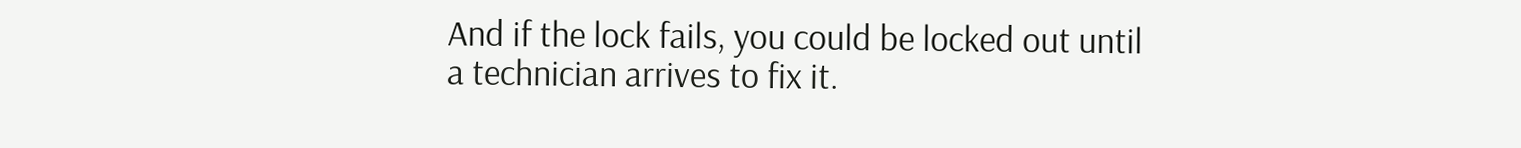And if the lock fails, you could be locked out until a technician arrives to fix it.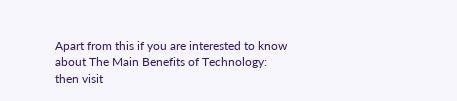Apart from this if you are interested to know about The Main Benefits of Technology: then visit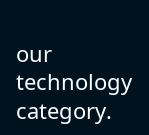our technology category.